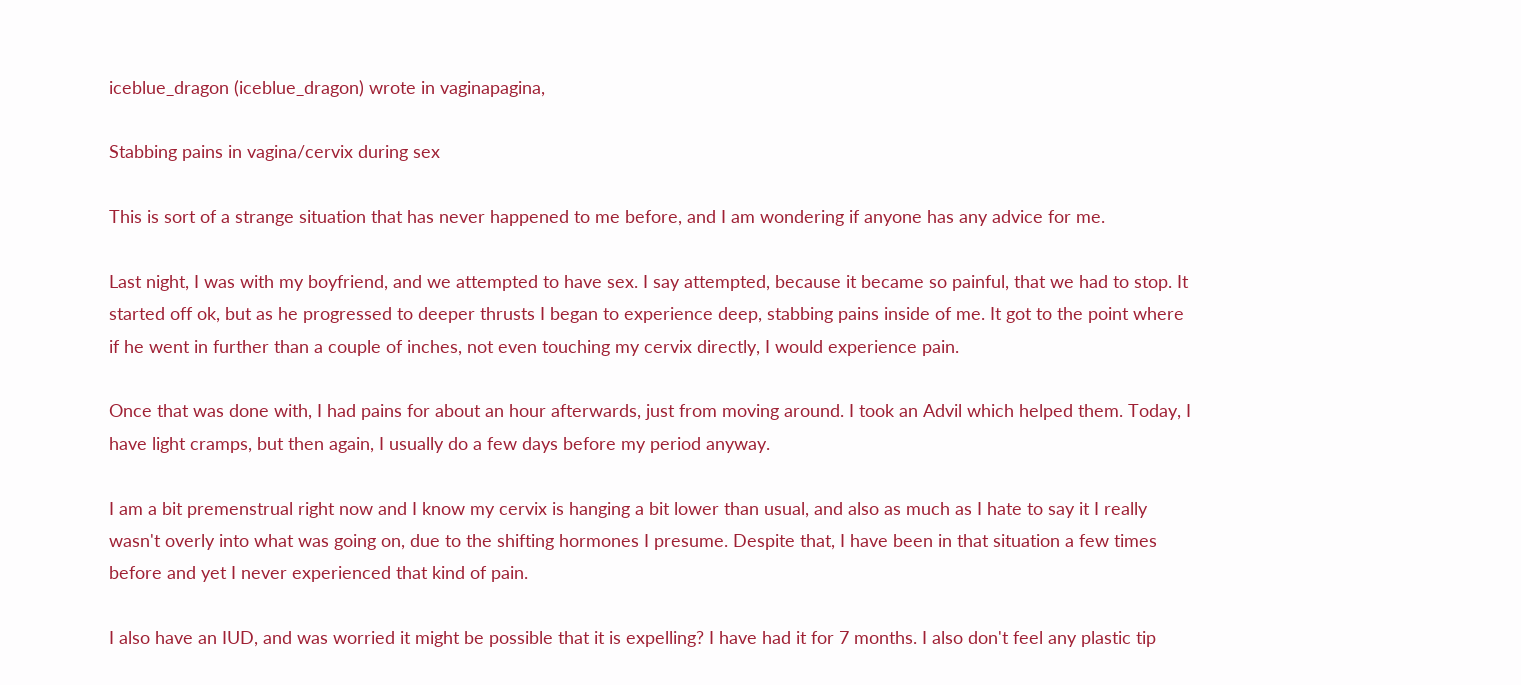iceblue_dragon (iceblue_dragon) wrote in vaginapagina,

Stabbing pains in vagina/cervix during sex

This is sort of a strange situation that has never happened to me before, and I am wondering if anyone has any advice for me.

Last night, I was with my boyfriend, and we attempted to have sex. I say attempted, because it became so painful, that we had to stop. It started off ok, but as he progressed to deeper thrusts I began to experience deep, stabbing pains inside of me. It got to the point where if he went in further than a couple of inches, not even touching my cervix directly, I would experience pain.

Once that was done with, I had pains for about an hour afterwards, just from moving around. I took an Advil which helped them. Today, I have light cramps, but then again, I usually do a few days before my period anyway.

I am a bit premenstrual right now and I know my cervix is hanging a bit lower than usual, and also as much as I hate to say it I really wasn't overly into what was going on, due to the shifting hormones I presume. Despite that, I have been in that situation a few times before and yet I never experienced that kind of pain.

I also have an IUD, and was worried it might be possible that it is expelling? I have had it for 7 months. I also don't feel any plastic tip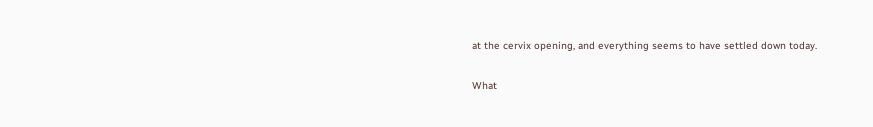at the cervix opening, and everything seems to have settled down today.

What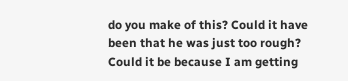do you make of this? Could it have been that he was just too rough? Could it be because I am getting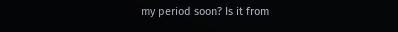my period soon? Is it from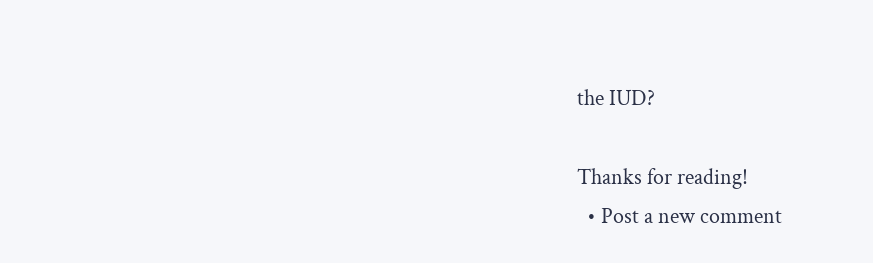the IUD?

Thanks for reading!
  • Post a new comment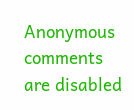Anonymous comments are disabled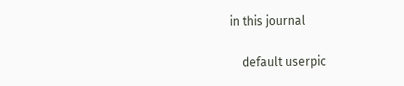in this journal

    default userpic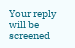Your reply will be screened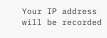Your IP address will be recorded